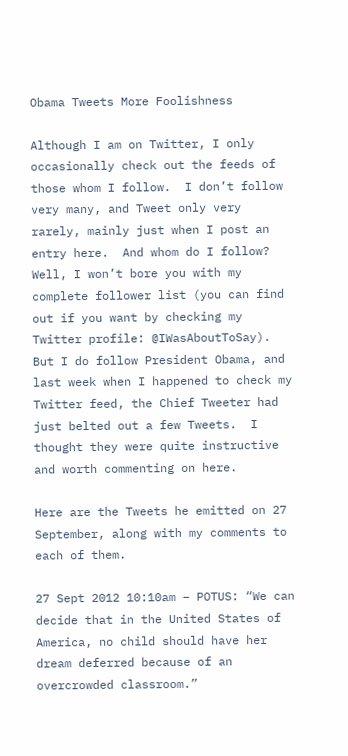Obama Tweets More Foolishness

Although I am on Twitter, I only occasionally check out the feeds of those whom I follow.  I don’t follow very many, and Tweet only very rarely, mainly just when I post an entry here.  And whom do I follow?  Well, I won’t bore you with my complete follower list (you can find out if you want by checking my Twitter profile: @IWasAboutToSay).  But I do follow President Obama, and last week when I happened to check my Twitter feed, the Chief Tweeter had just belted out a few Tweets.  I thought they were quite instructive and worth commenting on here.

Here are the Tweets he emitted on 27 September, along with my comments to each of them.

27 Sept 2012 10:10am – POTUS: “We can decide that in the United States of America, no child should have her dream deferred because of an overcrowded classroom.”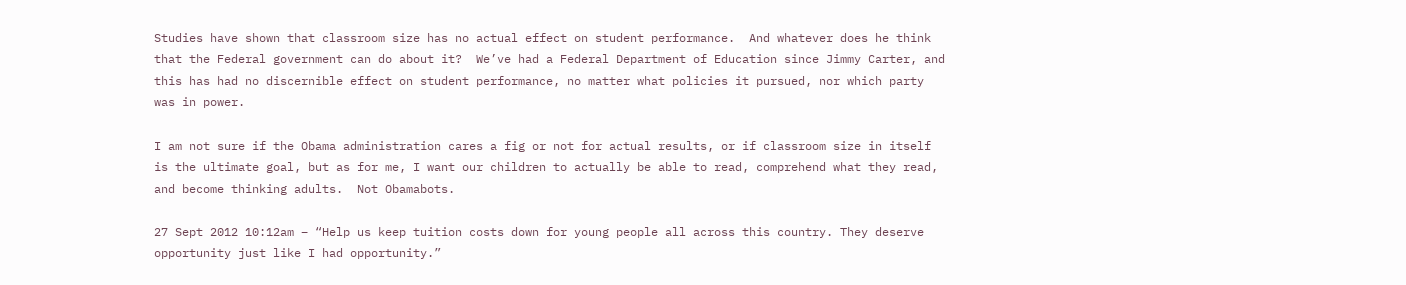Studies have shown that classroom size has no actual effect on student performance.  And whatever does he think that the Federal government can do about it?  We’ve had a Federal Department of Education since Jimmy Carter, and this has had no discernible effect on student performance, no matter what policies it pursued, nor which party was in power.

I am not sure if the Obama administration cares a fig or not for actual results, or if classroom size in itself is the ultimate goal, but as for me, I want our children to actually be able to read, comprehend what they read, and become thinking adults.  Not Obamabots.

27 Sept 2012 10:12am – “Help us keep tuition costs down for young people all across this country. They deserve opportunity just like I had opportunity.”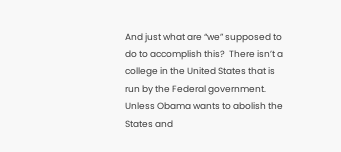And just what are “we” supposed to do to accomplish this?  There isn’t a college in the United States that is run by the Federal government.  Unless Obama wants to abolish the States and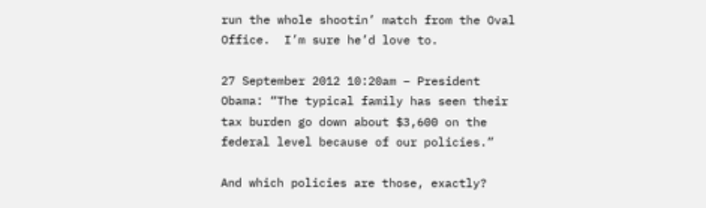run the whole shootin’ match from the Oval Office.  I’m sure he’d love to.

27 September 2012 10:20am – President Obama: “The typical family has seen their tax burden go down about $3,600 on the federal level because of our policies.”

And which policies are those, exactly?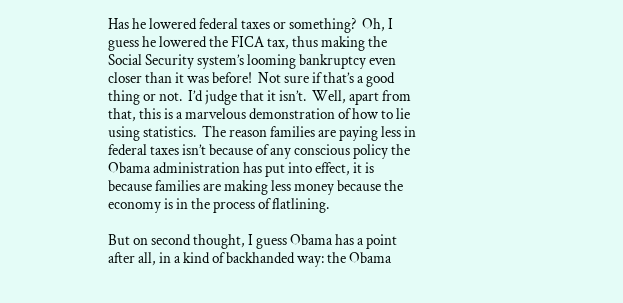Has he lowered federal taxes or something?  Oh, I guess he lowered the FICA tax, thus making the Social Security system’s looming bankruptcy even closer than it was before!  Not sure if that’s a good thing or not.  I’d judge that it isn’t.  Well, apart from that, this is a marvelous demonstration of how to lie using statistics.  The reason families are paying less in federal taxes isn’t because of any conscious policy the Obama administration has put into effect, it is because families are making less money because the economy is in the process of flatlining.

But on second thought, I guess Obama has a point after all, in a kind of backhanded way: the Obama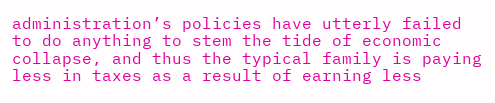administration’s policies have utterly failed to do anything to stem the tide of economic collapse, and thus the typical family is paying less in taxes as a result of earning less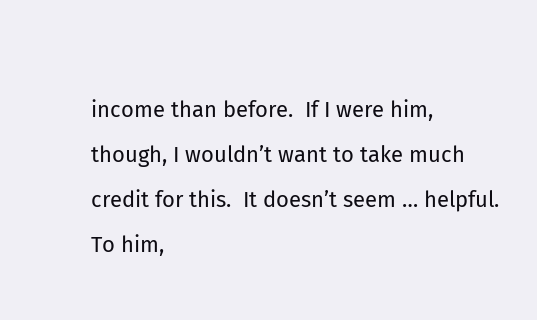income than before.  If I were him, though, I wouldn’t want to take much credit for this.  It doesn’t seem … helpful.  To him,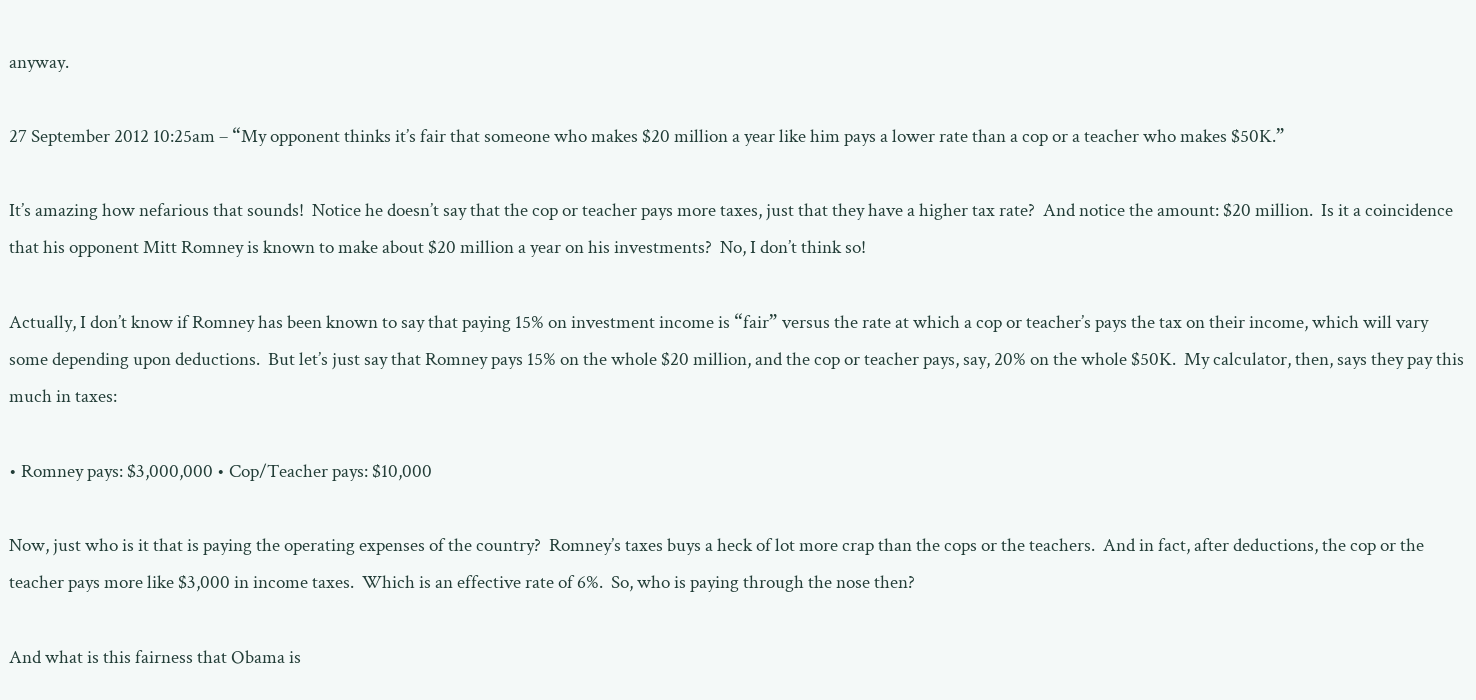anyway.

27 September 2012 10:25am – “My opponent thinks it’s fair that someone who makes $20 million a year like him pays a lower rate than a cop or a teacher who makes $50K.”

It’s amazing how nefarious that sounds!  Notice he doesn’t say that the cop or teacher pays more taxes, just that they have a higher tax rate?  And notice the amount: $20 million.  Is it a coincidence that his opponent Mitt Romney is known to make about $20 million a year on his investments?  No, I don’t think so!

Actually, I don’t know if Romney has been known to say that paying 15% on investment income is “fair” versus the rate at which a cop or teacher’s pays the tax on their income, which will vary some depending upon deductions.  But let’s just say that Romney pays 15% on the whole $20 million, and the cop or teacher pays, say, 20% on the whole $50K.  My calculator, then, says they pay this much in taxes:

• Romney pays: $3,000,000 • Cop/Teacher pays: $10,000

Now, just who is it that is paying the operating expenses of the country?  Romney’s taxes buys a heck of lot more crap than the cops or the teachers.  And in fact, after deductions, the cop or the teacher pays more like $3,000 in income taxes.  Which is an effective rate of 6%.  So, who is paying through the nose then?

And what is this fairness that Obama is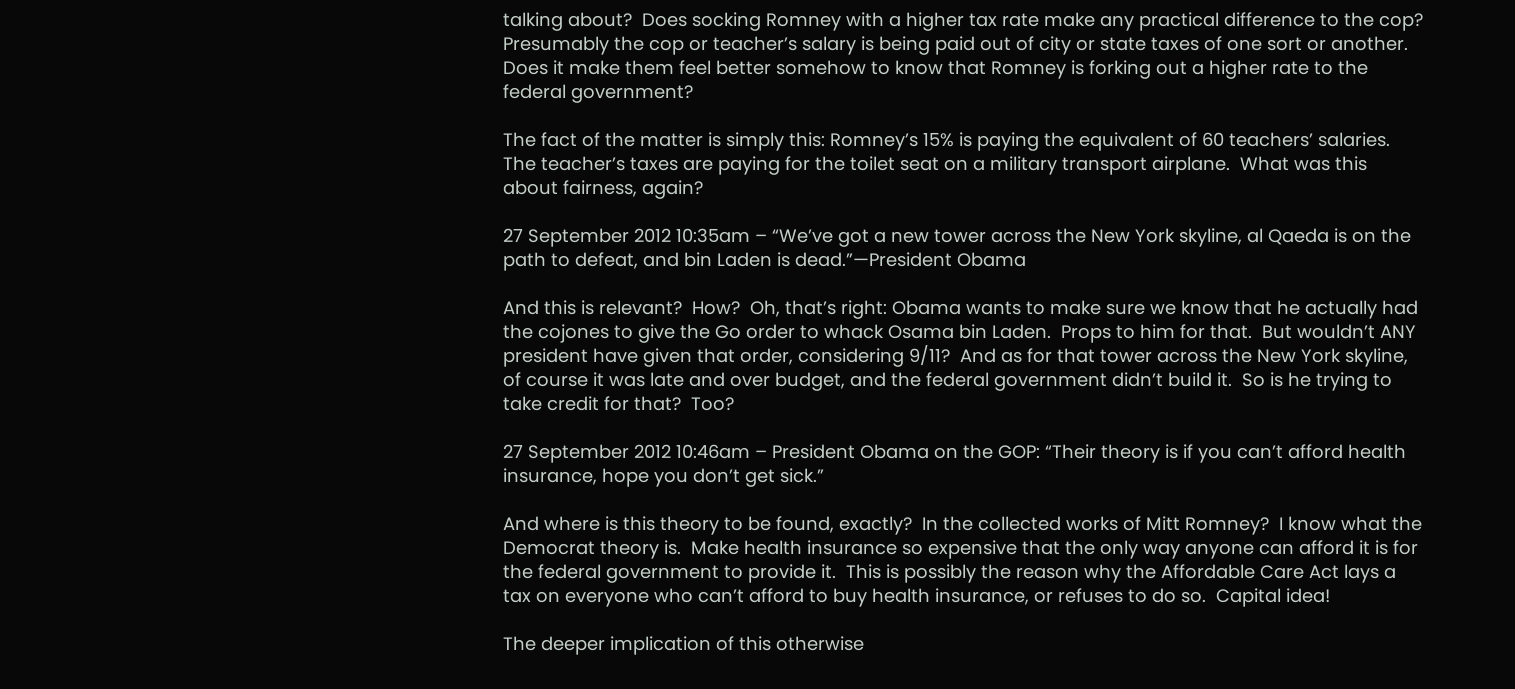talking about?  Does socking Romney with a higher tax rate make any practical difference to the cop?  Presumably the cop or teacher’s salary is being paid out of city or state taxes of one sort or another.  Does it make them feel better somehow to know that Romney is forking out a higher rate to the federal government?

The fact of the matter is simply this: Romney’s 15% is paying the equivalent of 60 teachers’ salaries.  The teacher’s taxes are paying for the toilet seat on a military transport airplane.  What was this about fairness, again?

27 September 2012 10:35am – “We’ve got a new tower across the New York skyline, al Qaeda is on the path to defeat, and bin Laden is dead.”—President Obama

And this is relevant?  How?  Oh, that’s right: Obama wants to make sure we know that he actually had the cojones to give the Go order to whack Osama bin Laden.  Props to him for that.  But wouldn’t ANY president have given that order, considering 9/11?  And as for that tower across the New York skyline, of course it was late and over budget, and the federal government didn’t build it.  So is he trying to take credit for that?  Too?

27 September 2012 10:46am – President Obama on the GOP: “Their theory is if you can’t afford health insurance, hope you don’t get sick.”

And where is this theory to be found, exactly?  In the collected works of Mitt Romney?  I know what the Democrat theory is.  Make health insurance so expensive that the only way anyone can afford it is for the federal government to provide it.  This is possibly the reason why the Affordable Care Act lays a tax on everyone who can’t afford to buy health insurance, or refuses to do so.  Capital idea!

The deeper implication of this otherwise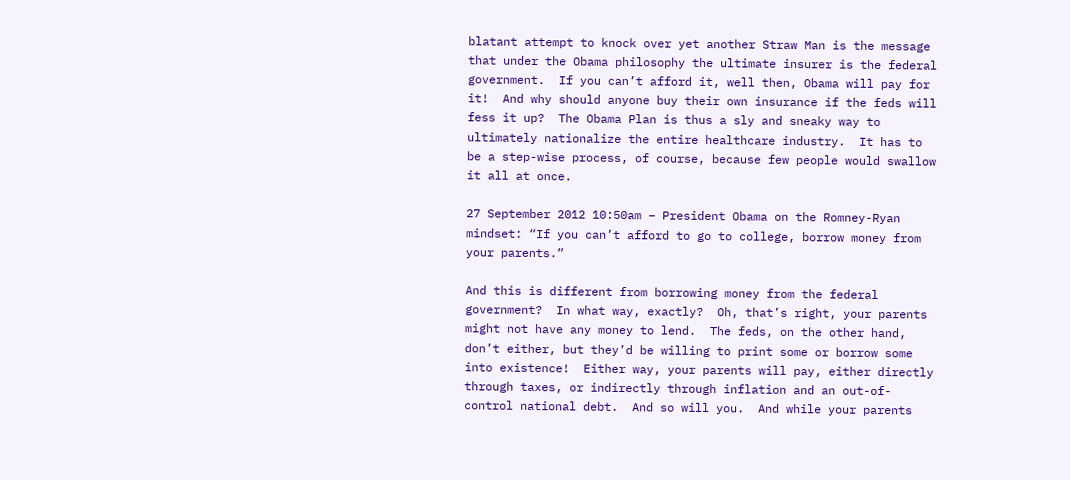blatant attempt to knock over yet another Straw Man is the message that under the Obama philosophy the ultimate insurer is the federal government.  If you can’t afford it, well then, Obama will pay for it!  And why should anyone buy their own insurance if the feds will fess it up?  The Obama Plan is thus a sly and sneaky way to ultimately nationalize the entire healthcare industry.  It has to be a step-wise process, of course, because few people would swallow it all at once.

27 September 2012 10:50am – President Obama on the Romney-Ryan mindset: “If you can’t afford to go to college, borrow money from your parents.”

And this is different from borrowing money from the federal government?  In what way, exactly?  Oh, that’s right, your parents might not have any money to lend.  The feds, on the other hand, don’t either, but they’d be willing to print some or borrow some into existence!  Either way, your parents will pay, either directly through taxes, or indirectly through inflation and an out-of-control national debt.  And so will you.  And while your parents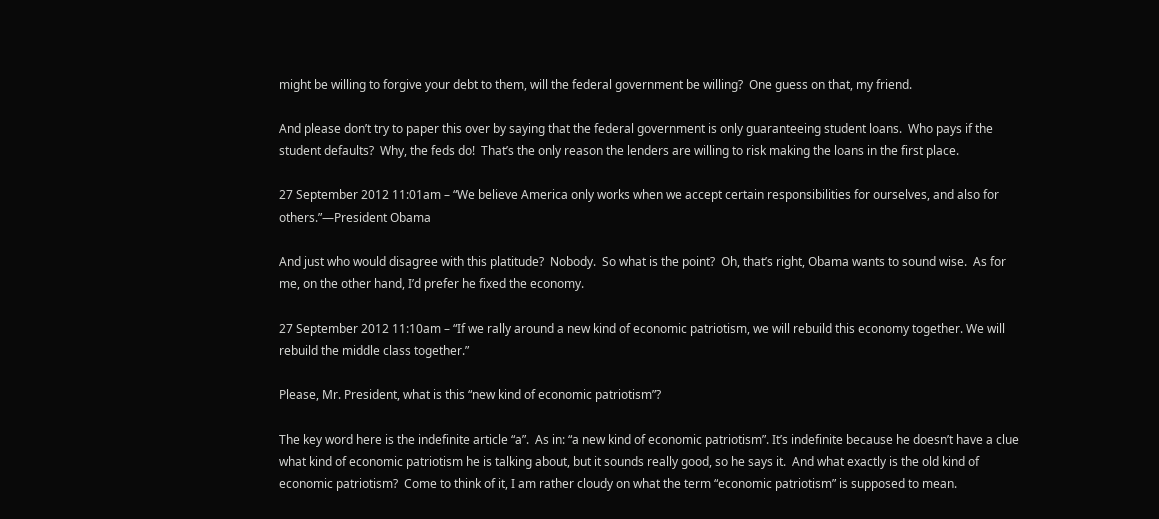might be willing to forgive your debt to them, will the federal government be willing?  One guess on that, my friend.

And please don’t try to paper this over by saying that the federal government is only guaranteeing student loans.  Who pays if the student defaults?  Why, the feds do!  That’s the only reason the lenders are willing to risk making the loans in the first place.

27 September 2012 11:01am – “We believe America only works when we accept certain responsibilities for ourselves, and also for others.”—President Obama

And just who would disagree with this platitude?  Nobody.  So what is the point?  Oh, that’s right, Obama wants to sound wise.  As for me, on the other hand, I’d prefer he fixed the economy.

27 September 2012 11:10am – “If we rally around a new kind of economic patriotism, we will rebuild this economy together. We will rebuild the middle class together.”

Please, Mr. President, what is this “new kind of economic patriotism”?

The key word here is the indefinite article “a”.  As in: “a new kind of economic patriotism”. It’s indefinite because he doesn’t have a clue what kind of economic patriotism he is talking about, but it sounds really good, so he says it.  And what exactly is the old kind of economic patriotism?  Come to think of it, I am rather cloudy on what the term “economic patriotism” is supposed to mean.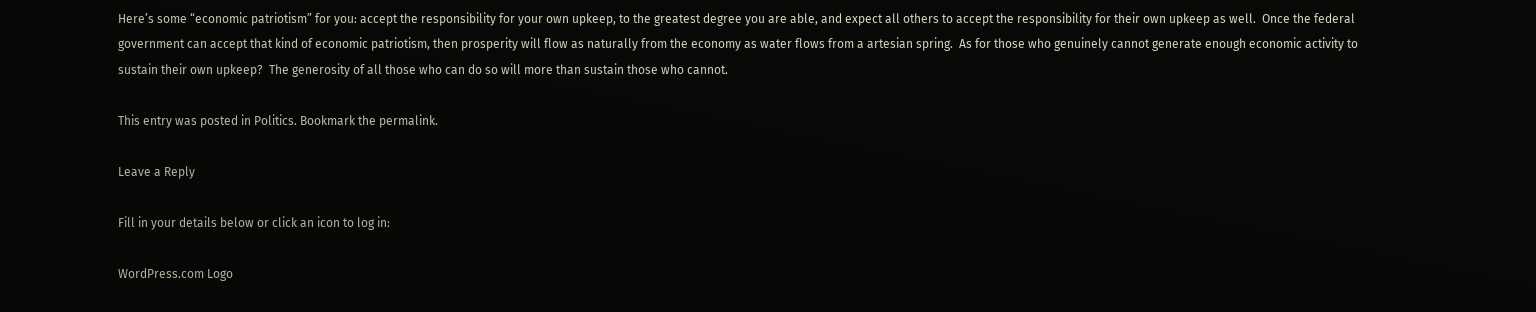Here’s some “economic patriotism” for you: accept the responsibility for your own upkeep, to the greatest degree you are able, and expect all others to accept the responsibility for their own upkeep as well.  Once the federal government can accept that kind of economic patriotism, then prosperity will flow as naturally from the economy as water flows from a artesian spring.  As for those who genuinely cannot generate enough economic activity to sustain their own upkeep?  The generosity of all those who can do so will more than sustain those who cannot.

This entry was posted in Politics. Bookmark the permalink.

Leave a Reply

Fill in your details below or click an icon to log in:

WordPress.com Logo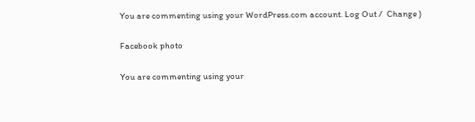You are commenting using your WordPress.com account. Log Out /  Change )

Facebook photo

You are commenting using your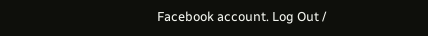Facebook account. Log Out /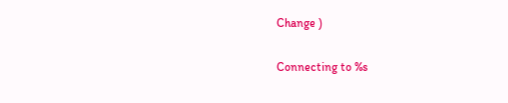Change )

Connecting to %s